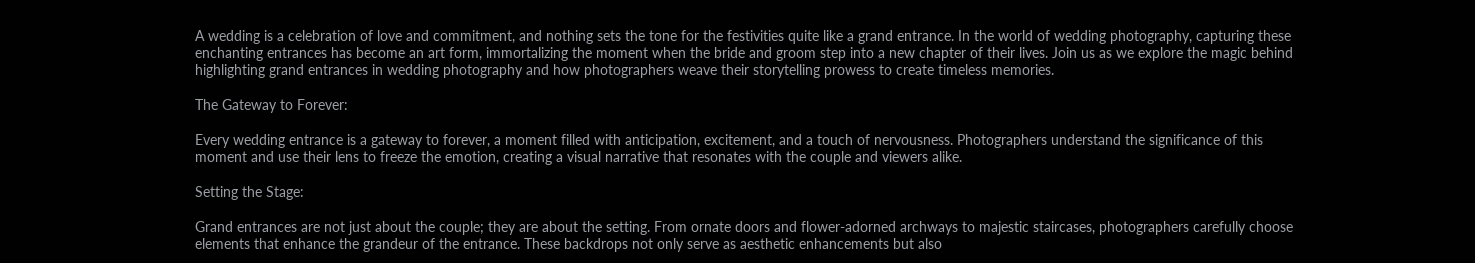A wedding is a celebration of love and commitment, and nothing sets the tone for the festivities quite like a grand entrance. In the world of wedding photography, capturing these enchanting entrances has become an art form, immortalizing the moment when the bride and groom step into a new chapter of their lives. Join us as we explore the magic behind highlighting grand entrances in wedding photography and how photographers weave their storytelling prowess to create timeless memories.

The Gateway to Forever:

Every wedding entrance is a gateway to forever, a moment filled with anticipation, excitement, and a touch of nervousness. Photographers understand the significance of this moment and use their lens to freeze the emotion, creating a visual narrative that resonates with the couple and viewers alike.

Setting the Stage:

Grand entrances are not just about the couple; they are about the setting. From ornate doors and flower-adorned archways to majestic staircases, photographers carefully choose elements that enhance the grandeur of the entrance. These backdrops not only serve as aesthetic enhancements but also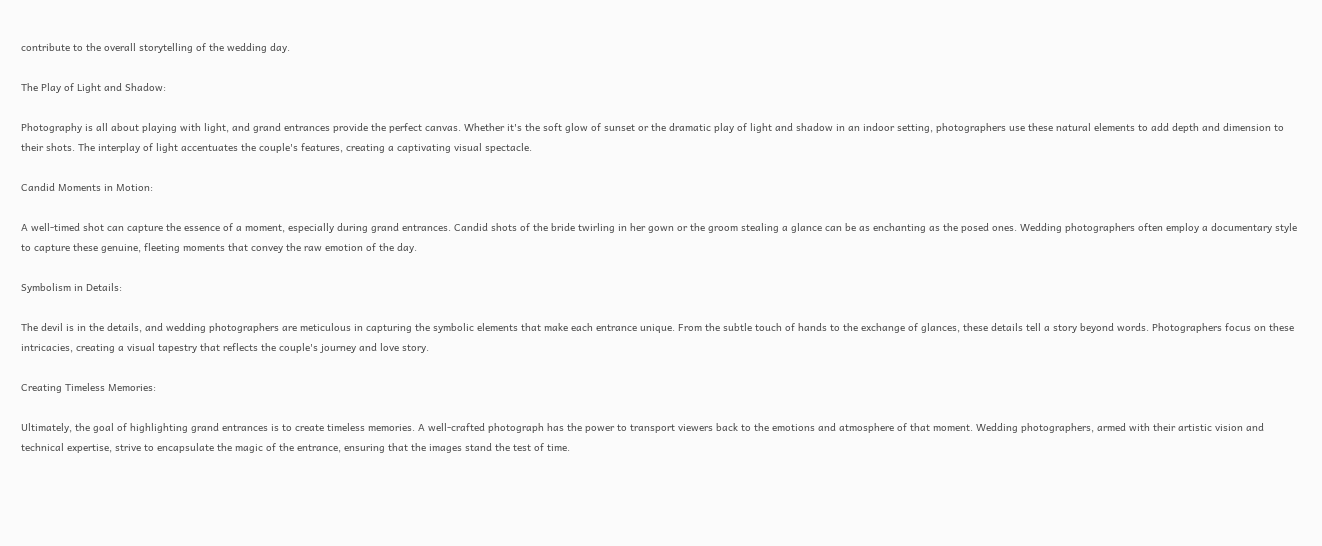contribute to the overall storytelling of the wedding day.

The Play of Light and Shadow:

Photography is all about playing with light, and grand entrances provide the perfect canvas. Whether it's the soft glow of sunset or the dramatic play of light and shadow in an indoor setting, photographers use these natural elements to add depth and dimension to their shots. The interplay of light accentuates the couple's features, creating a captivating visual spectacle.

Candid Moments in Motion:

A well-timed shot can capture the essence of a moment, especially during grand entrances. Candid shots of the bride twirling in her gown or the groom stealing a glance can be as enchanting as the posed ones. Wedding photographers often employ a documentary style to capture these genuine, fleeting moments that convey the raw emotion of the day.

Symbolism in Details:

The devil is in the details, and wedding photographers are meticulous in capturing the symbolic elements that make each entrance unique. From the subtle touch of hands to the exchange of glances, these details tell a story beyond words. Photographers focus on these intricacies, creating a visual tapestry that reflects the couple's journey and love story.

Creating Timeless Memories:

Ultimately, the goal of highlighting grand entrances is to create timeless memories. A well-crafted photograph has the power to transport viewers back to the emotions and atmosphere of that moment. Wedding photographers, armed with their artistic vision and technical expertise, strive to encapsulate the magic of the entrance, ensuring that the images stand the test of time.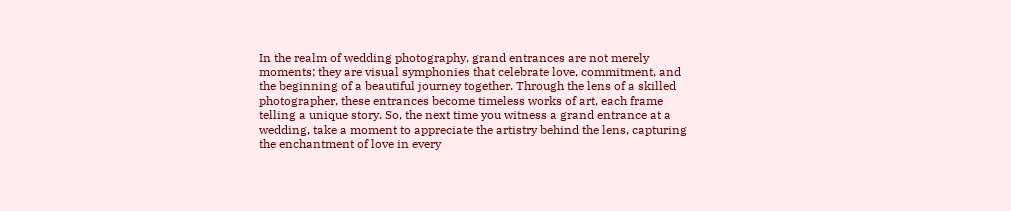In the realm of wedding photography, grand entrances are not merely moments; they are visual symphonies that celebrate love, commitment, and the beginning of a beautiful journey together. Through the lens of a skilled photographer, these entrances become timeless works of art, each frame telling a unique story. So, the next time you witness a grand entrance at a wedding, take a moment to appreciate the artistry behind the lens, capturing the enchantment of love in every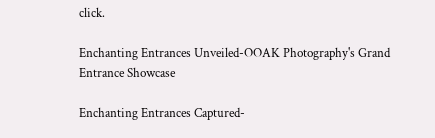click.

Enchanting Entrances Unveiled-OOAK Photography's Grand Entrance Showcase

Enchanting Entrances Captured-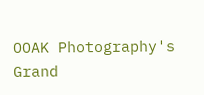OOAK Photography's Grand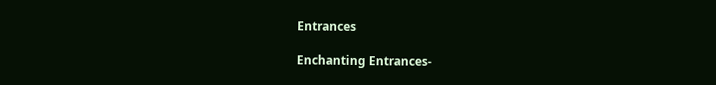Entrances

Enchanting Entrances-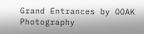Grand Entrances by OOAK Photography